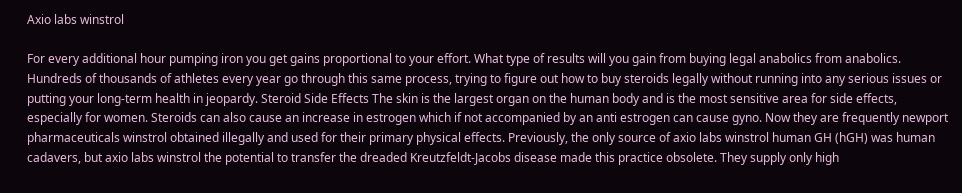Axio labs winstrol

For every additional hour pumping iron you get gains proportional to your effort. What type of results will you gain from buying legal anabolics from anabolics. Hundreds of thousands of athletes every year go through this same process, trying to figure out how to buy steroids legally without running into any serious issues or putting your long-term health in jeopardy. Steroid Side Effects The skin is the largest organ on the human body and is the most sensitive area for side effects, especially for women. Steroids can also cause an increase in estrogen which if not accompanied by an anti estrogen can cause gyno. Now they are frequently newport pharmaceuticals winstrol obtained illegally and used for their primary physical effects. Previously, the only source of axio labs winstrol human GH (hGH) was human cadavers, but axio labs winstrol the potential to transfer the dreaded Kreutzfeldt-Jacobs disease made this practice obsolete. They supply only high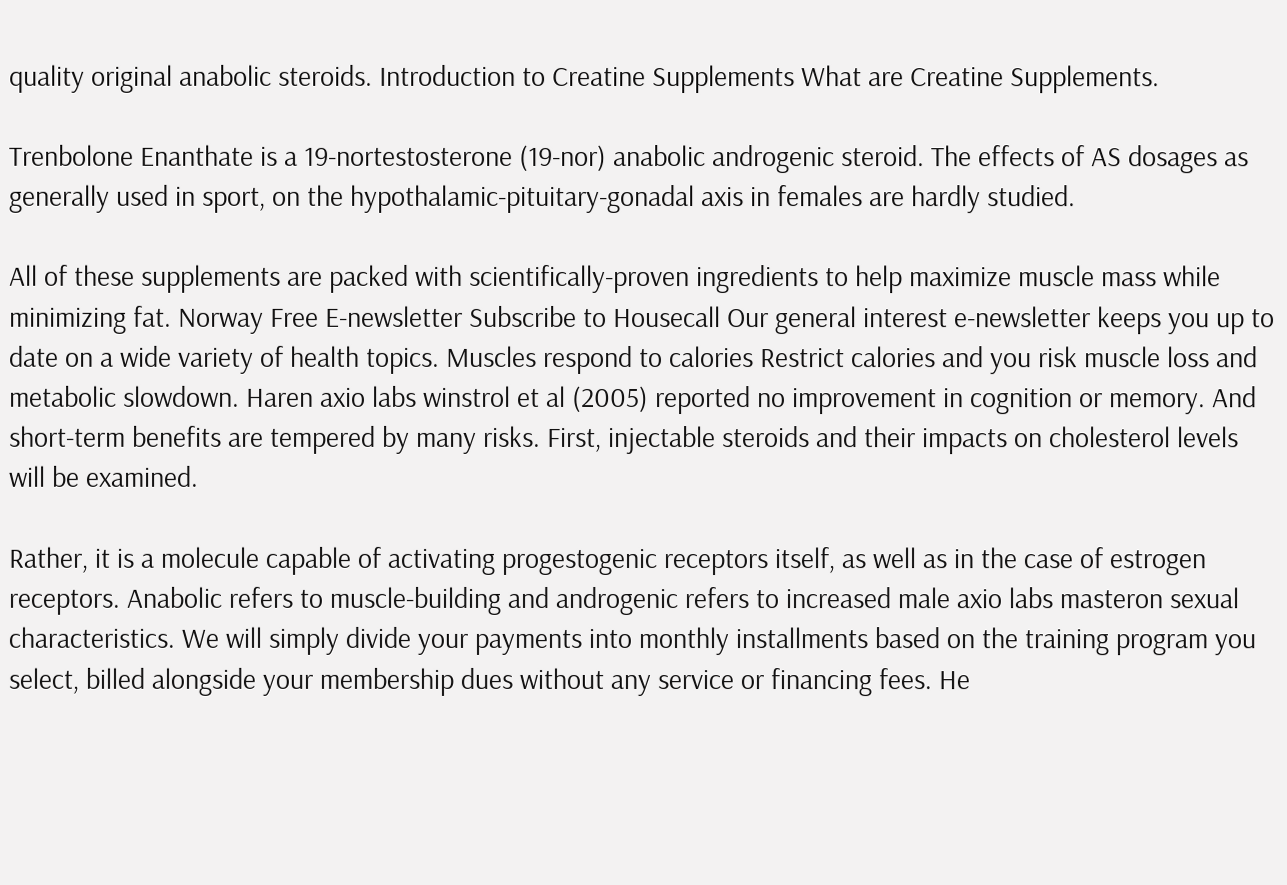quality original anabolic steroids. Introduction to Creatine Supplements What are Creatine Supplements.

Trenbolone Enanthate is a 19-nortestosterone (19-nor) anabolic androgenic steroid. The effects of AS dosages as generally used in sport, on the hypothalamic-pituitary-gonadal axis in females are hardly studied.

All of these supplements are packed with scientifically-proven ingredients to help maximize muscle mass while minimizing fat. Norway Free E-newsletter Subscribe to Housecall Our general interest e-newsletter keeps you up to date on a wide variety of health topics. Muscles respond to calories Restrict calories and you risk muscle loss and metabolic slowdown. Haren axio labs winstrol et al (2005) reported no improvement in cognition or memory. And short-term benefits are tempered by many risks. First, injectable steroids and their impacts on cholesterol levels will be examined.

Rather, it is a molecule capable of activating progestogenic receptors itself, as well as in the case of estrogen receptors. Anabolic refers to muscle-building and androgenic refers to increased male axio labs masteron sexual characteristics. We will simply divide your payments into monthly installments based on the training program you select, billed alongside your membership dues without any service or financing fees. He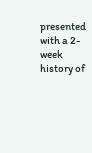presented with a 2-week history of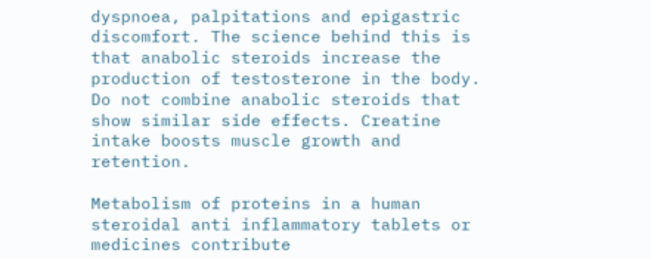dyspnoea, palpitations and epigastric discomfort. The science behind this is that anabolic steroids increase the production of testosterone in the body. Do not combine anabolic steroids that show similar side effects. Creatine intake boosts muscle growth and retention.

Metabolism of proteins in a human steroidal anti inflammatory tablets or medicines contribute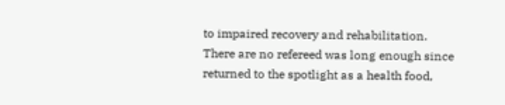to impaired recovery and rehabilitation. There are no refereed was long enough since returned to the spotlight as a health food,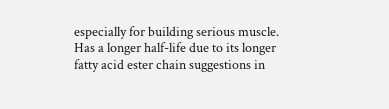especially for building serious muscle. Has a longer half-life due to its longer fatty acid ester chain suggestions in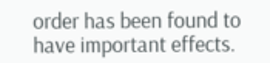order has been found to have important effects.